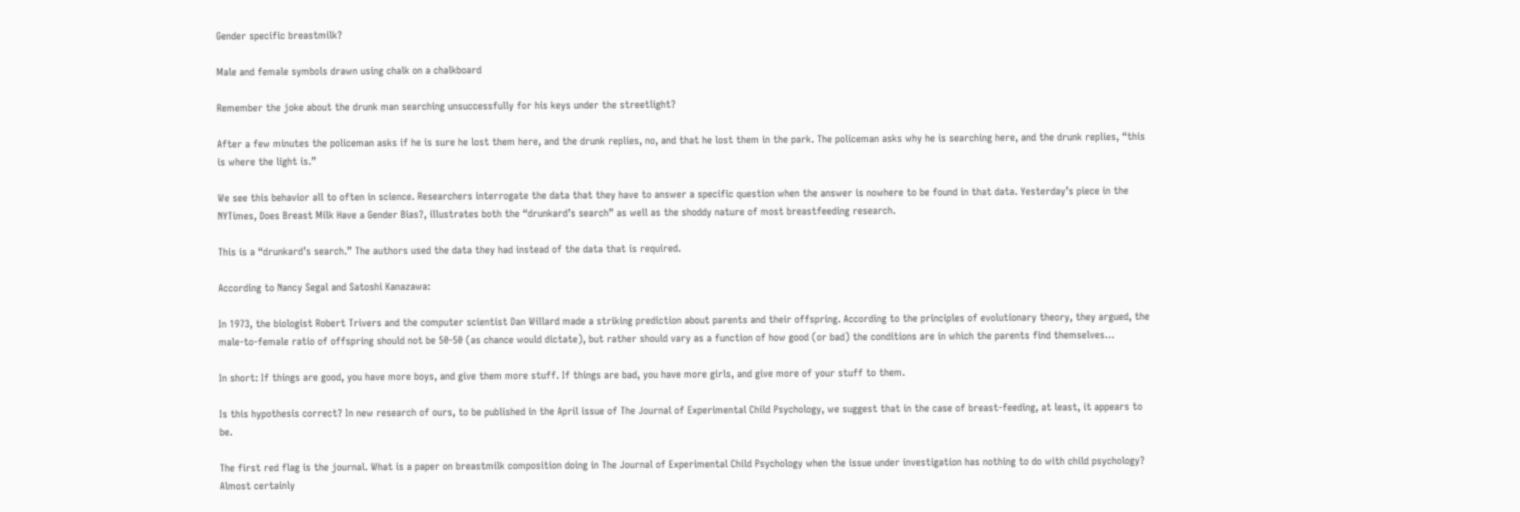Gender specific breastmilk?

Male and female symbols drawn using chalk on a chalkboard

Remember the joke about the drunk man searching unsuccessfully for his keys under the streetlight?

After a few minutes the policeman asks if he is sure he lost them here, and the drunk replies, no, and that he lost them in the park. The policeman asks why he is searching here, and the drunk replies, “this is where the light is.”

We see this behavior all to often in science. Researchers interrogate the data that they have to answer a specific question when the answer is nowhere to be found in that data. Yesterday’s piece in the NYTimes, Does Breast Milk Have a Gender Bias?, illustrates both the “drunkard’s search” as well as the shoddy nature of most breastfeeding research.

This is a “drunkard’s search.” The authors used the data they had instead of the data that is required.

According to Nancy Segal and Satoshi Kanazawa:

In 1973, the biologist Robert Trivers and the computer scientist Dan Willard made a striking prediction about parents and their offspring. According to the principles of evolutionary theory, they argued, the male-to-female ratio of offspring should not be 50-50 (as chance would dictate), but rather should vary as a function of how good (or bad) the conditions are in which the parents find themselves…

In short: If things are good, you have more boys, and give them more stuff. If things are bad, you have more girls, and give more of your stuff to them.

Is this hypothesis correct? In new research of ours, to be published in the April issue of The Journal of Experimental Child Psychology, we suggest that in the case of breast-feeding, at least, it appears to be.

The first red flag is the journal. What is a paper on breastmilk composition doing in The Journal of Experimental Child Psychology when the issue under investigation has nothing to do with child psychology? Almost certainly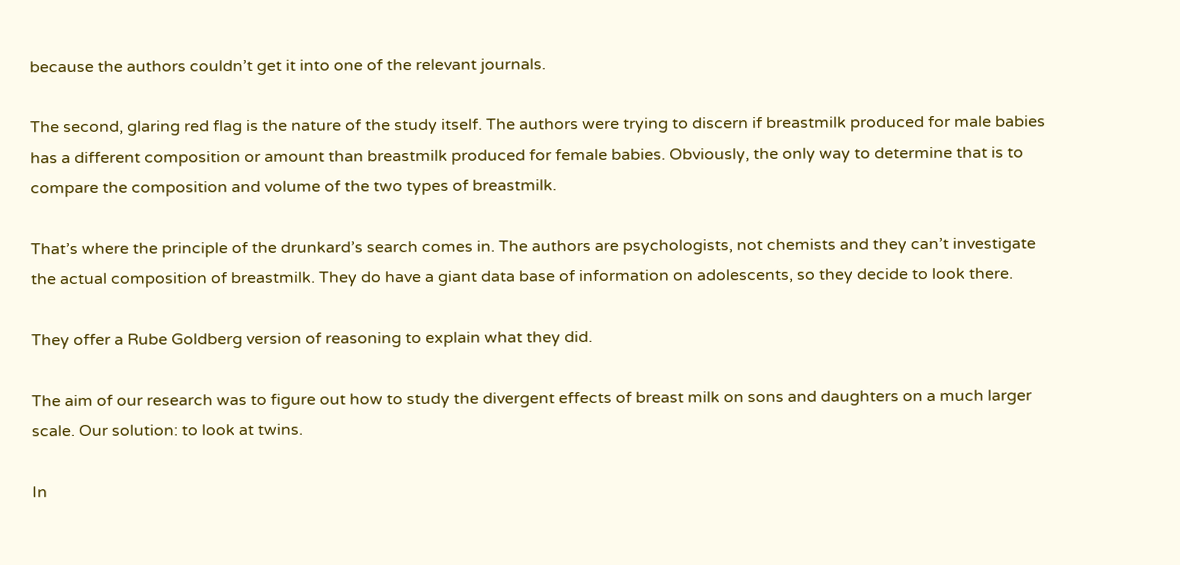because the authors couldn’t get it into one of the relevant journals.

The second, glaring red flag is the nature of the study itself. The authors were trying to discern if breastmilk produced for male babies has a different composition or amount than breastmilk produced for female babies. Obviously, the only way to determine that is to compare the composition and volume of the two types of breastmilk.

That’s where the principle of the drunkard’s search comes in. The authors are psychologists, not chemists and they can’t investigate the actual composition of breastmilk. They do have a giant data base of information on adolescents, so they decide to look there.

They offer a Rube Goldberg version of reasoning to explain what they did.

The aim of our research was to figure out how to study the divergent effects of breast milk on sons and daughters on a much larger scale. Our solution: to look at twins.

In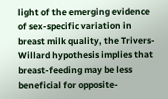light of the emerging evidence of sex-specific variation in breast milk quality, the Trivers-Willard hypothesis implies that breast-feeding may be less beneficial for opposite-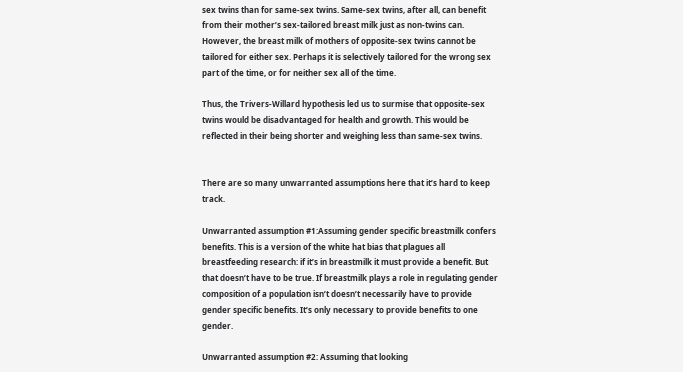sex twins than for same-sex twins. Same-sex twins, after all, can benefit from their mother’s sex-tailored breast milk just as non-twins can. However, the breast milk of mothers of opposite-sex twins cannot be tailored for either sex. Perhaps it is selectively tailored for the wrong sex part of the time, or for neither sex all of the time.

Thus, the Trivers-Willard hypothesis led us to surmise that opposite-sex twins would be disadvantaged for health and growth. This would be reflected in their being shorter and weighing less than same-sex twins.


There are so many unwarranted assumptions here that it’s hard to keep track.

Unwarranted assumption #1:Assuming gender specific breastmilk confers benefits. This is a version of the white hat bias that plagues all breastfeeding research: if it’s in breastmilk it must provide a benefit. But that doesn’t have to be true. If breastmilk plays a role in regulating gender composition of a population isn’t doesn’t necessarily have to provide gender specific benefits. It’s only necessary to provide benefits to one gender.

Unwarranted assumption #2: Assuming that looking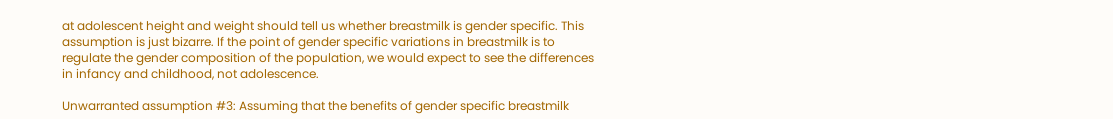at adolescent height and weight should tell us whether breastmilk is gender specific. This assumption is just bizarre. If the point of gender specific variations in breastmilk is to regulate the gender composition of the population, we would expect to see the differences in infancy and childhood, not adolescence.

Unwarranted assumption #3: Assuming that the benefits of gender specific breastmilk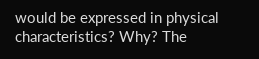would be expressed in physical characteristics? Why? The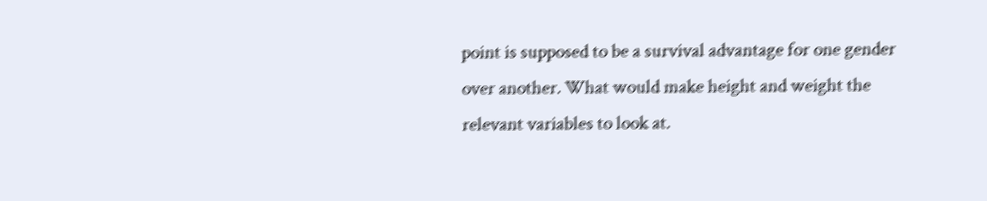point is supposed to be a survival advantage for one gender over another. What would make height and weight the relevant variables to look at.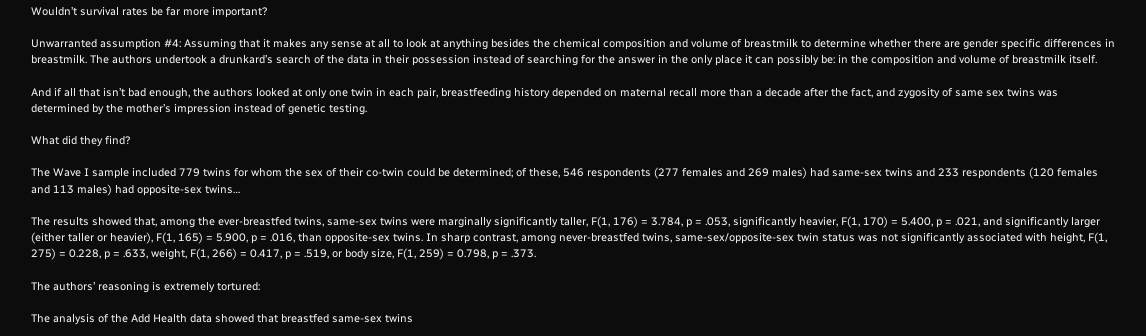Wouldn’t survival rates be far more important?

Unwarranted assumption #4: Assuming that it makes any sense at all to look at anything besides the chemical composition and volume of breastmilk to determine whether there are gender specific differences in breastmilk. The authors undertook a drunkard’s search of the data in their possession instead of searching for the answer in the only place it can possibly be: in the composition and volume of breastmilk itself.

And if all that isn’t bad enough, the authors looked at only one twin in each pair, breastfeeding history depended on maternal recall more than a decade after the fact, and zygosity of same sex twins was determined by the mother’s impression instead of genetic testing.

What did they find?

The Wave I sample included 779 twins for whom the sex of their co-twin could be determined; of these, 546 respondents (277 females and 269 males) had same-sex twins and 233 respondents (120 females and 113 males) had opposite-sex twins…

The results showed that, among the ever-breastfed twins, same-sex twins were marginally significantly taller, F(1, 176) = 3.784, p = .053, significantly heavier, F(1, 170) = 5.400, p = .021, and significantly larger (either taller or heavier), F(1, 165) = 5.900, p = .016, than opposite-sex twins. In sharp contrast, among never-breastfed twins, same-sex/opposite-sex twin status was not significantly associated with height, F(1, 275) = 0.228, p = .633, weight, F(1, 266) = 0.417, p = .519, or body size, F(1, 259) = 0.798, p = .373.

The authors’ reasoning is extremely tortured:

The analysis of the Add Health data showed that breastfed same-sex twins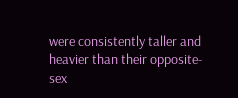were consistently taller and heavier than their opposite-sex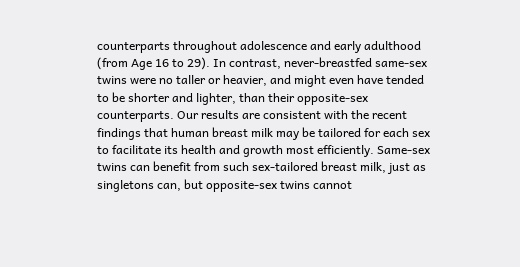counterparts throughout adolescence and early adulthood (from Age 16 to 29). In contrast, never-breastfed same-sex twins were no taller or heavier, and might even have tended to be shorter and lighter, than their opposite-sex counterparts. Our results are consistent with the recent findings that human breast milk may be tailored for each sex to facilitate its health and growth most efficiently. Same-sex twins can benefit from such sex-tailored breast milk, just as singletons can, but opposite-sex twins cannot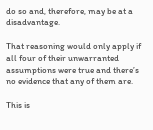do so and, therefore, may be at a disadvantage.

That reasoning would only apply if all four of their unwarranted assumptions were true and there’s no evidence that any of them are.

This is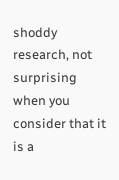shoddy research, not surprising when you consider that it is a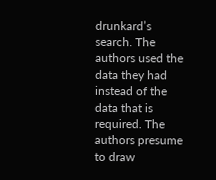drunkard’s search. The authors used the data they had instead of the data that is required. The authors presume to draw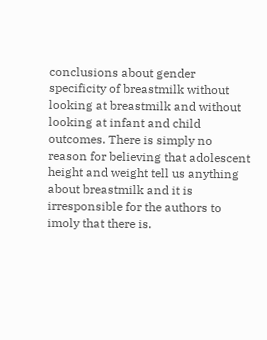conclusions about gender specificity of breastmilk without looking at breastmilk and without looking at infant and child outcomes. There is simply no reason for believing that adolescent height and weight tell us anything about breastmilk and it is irresponsible for the authors to imoly that there is.